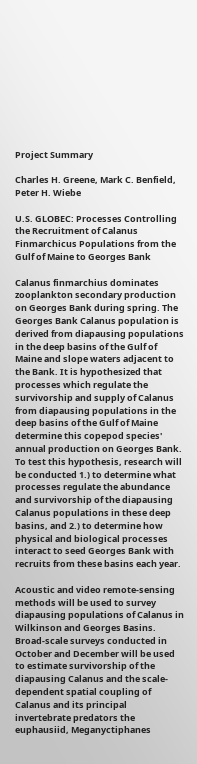Project Summary

Charles H. Greene, Mark C. Benfield, Peter H. Wiebe

U.S. GLOBEC: Processes Controlling the Recruitment of Calanus Finmarchicus Populations from the Gulf of Maine to Georges Bank

Calanus finmarchius dominates zooplankton secondary production on Georges Bank during spring. The Georges Bank Calanus population is derived from diapausing populations in the deep basins of the Gulf of Maine and slope waters adjacent to the Bank. It is hypothesized that processes which regulate the survivorship and supply of Calanus from diapausing populations in the deep basins of the Gulf of Maine determine this copepod species' annual production on Georges Bank. To test this hypothesis, research will be conducted 1.) to determine what processes regulate the abundance and survivorship of the diapausing Calanus populations in these deep basins, and 2.) to determine how physical and biological processes interact to seed Georges Bank with recruits from these basins each year.

Acoustic and video remote-sensing methods will be used to survey diapausing populations of Calanus in Wilkinson and Georges Basins. Broad-scale surveys conducted in October and December will be used to estimate survivorship of the diapausing Calanus and the scale-dependent spatial coupling of Calanus and its principal invertebrate predators the euphausiid, Meganyctiphanes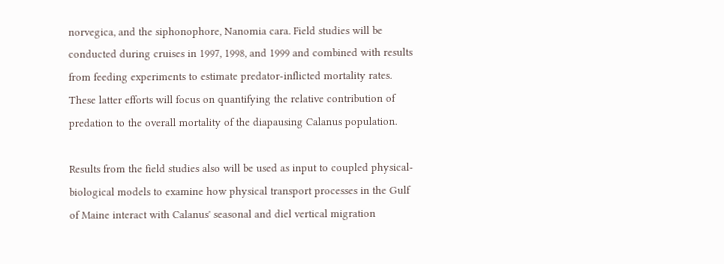norvegica, and the siphonophore, Nanomia cara. Field studies will be conducted during cruises in 1997, 1998, and 1999 and combined with results from feeding experiments to estimate predator-inflicted mortality rates. These latter efforts will focus on quantifying the relative contribution of predation to the overall mortality of the diapausing Calanus population.

Results from the field studies also will be used as input to coupled physical-biological models to examine how physical transport processes in the Gulf of Maine interact with Calanus' seasonal and diel vertical migration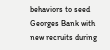behaviors to seed Georges Bank with new recruits during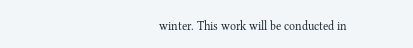winter. This work will be conducted in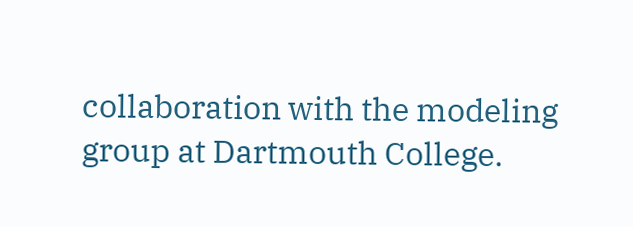collaboration with the modeling group at Dartmouth College.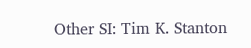Other SI: Tim K. Stanton